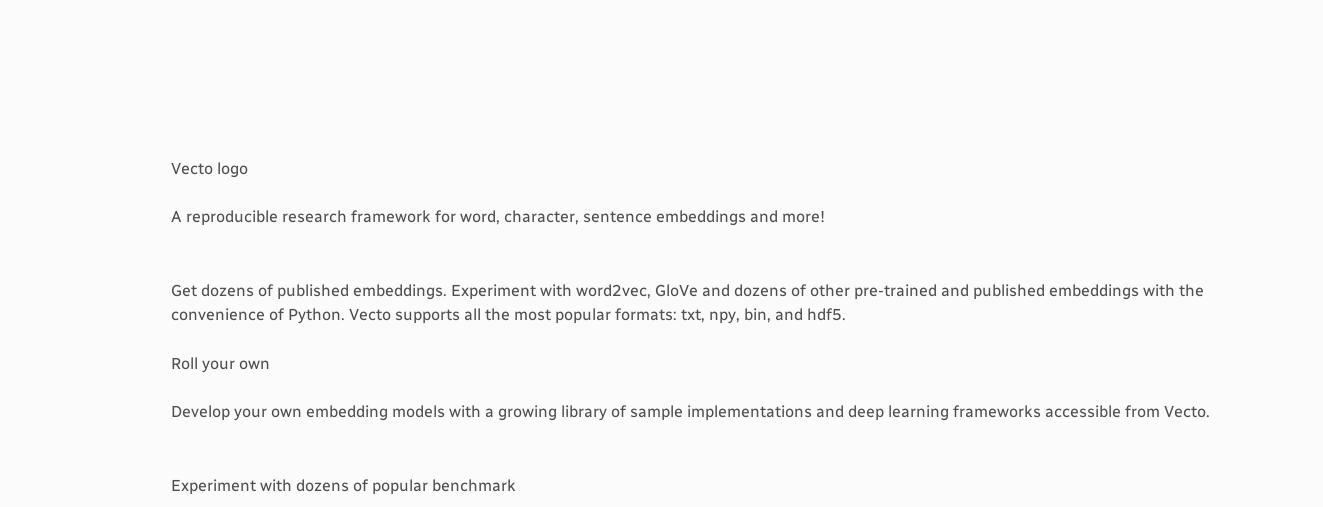Vecto logo

A reproducible research framework for word, character, sentence embeddings and more!


Get dozens of published embeddings. Experiment with word2vec, GloVe and dozens of other pre-trained and published embeddings with the convenience of Python. Vecto supports all the most popular formats: txt, npy, bin, and hdf5.

Roll your own

Develop your own embedding models with a growing library of sample implementations and deep learning frameworks accessible from Vecto.


Experiment with dozens of popular benchmark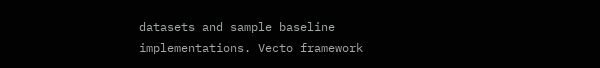datasets and sample baseline implementations. Vecto framework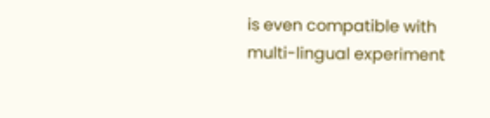is even compatible with multi-lingual experiment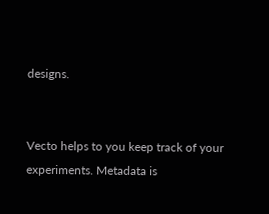designs.


Vecto helps to you keep track of your experiments. Metadata is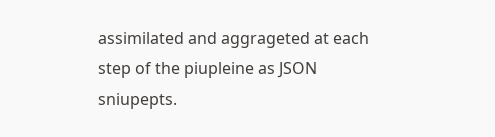assimilated and aggrageted at each step of the piupleine as JSON sniupepts.